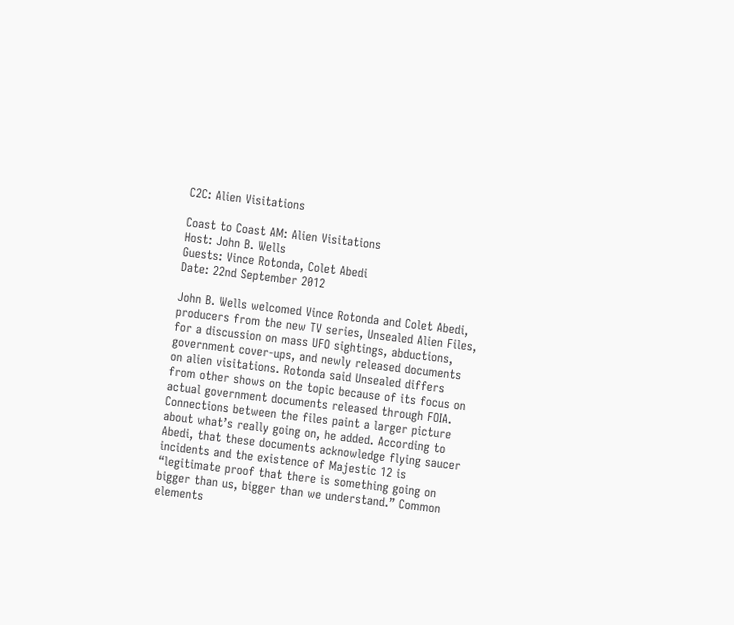C2C: Alien Visitations

Coast to Coast AM: Alien Visitations
Host: John B. Wells
Guests: Vince Rotonda, Colet Abedi
Date: 22nd September 2012

John B. Wells welcomed Vince Rotonda and Colet Abedi, producers from the new TV series, Unsealed Alien Files, for a discussion on mass UFO sightings, abductions, government cover-ups, and newly released documents on alien visitations. Rotonda said Unsealed differs from other shows on the topic because of its focus on actual government documents released through FOIA. Connections between the files paint a larger picture about what’s really going on, he added. According to Abedi, that these documents acknowledge flying saucer incidents and the existence of Majestic 12 is “legitimate proof that there is something going on bigger than us, bigger than we understand.” Common elements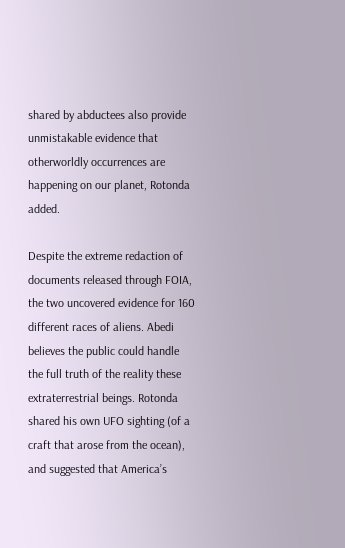shared by abductees also provide unmistakable evidence that otherworldly occurrences are happening on our planet, Rotonda added.

Despite the extreme redaction of documents released through FOIA, the two uncovered evidence for 160 different races of aliens. Abedi believes the public could handle the full truth of the reality these extraterrestrial beings. Rotonda shared his own UFO sighting (of a craft that arose from the ocean), and suggested that America’s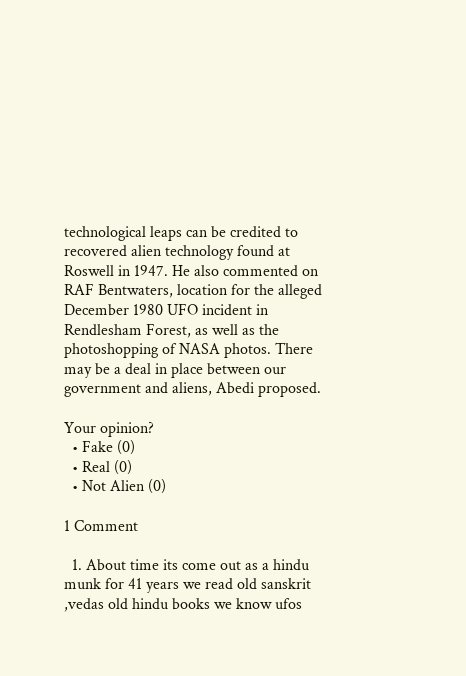technological leaps can be credited to recovered alien technology found at Roswell in 1947. He also commented on RAF Bentwaters, location for the alleged December 1980 UFO incident in Rendlesham Forest, as well as the photoshopping of NASA photos. There may be a deal in place between our government and aliens, Abedi proposed.

Your opinion?
  • Fake (0)
  • Real (0)
  • Not Alien (0)

1 Comment

  1. About time its come out as a hindu munk for 41 years we read old sanskrit ,vedas old hindu books we know ufos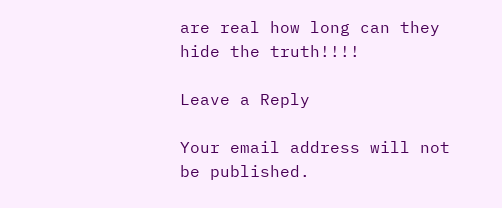are real how long can they hide the truth!!!!

Leave a Reply

Your email address will not be published.